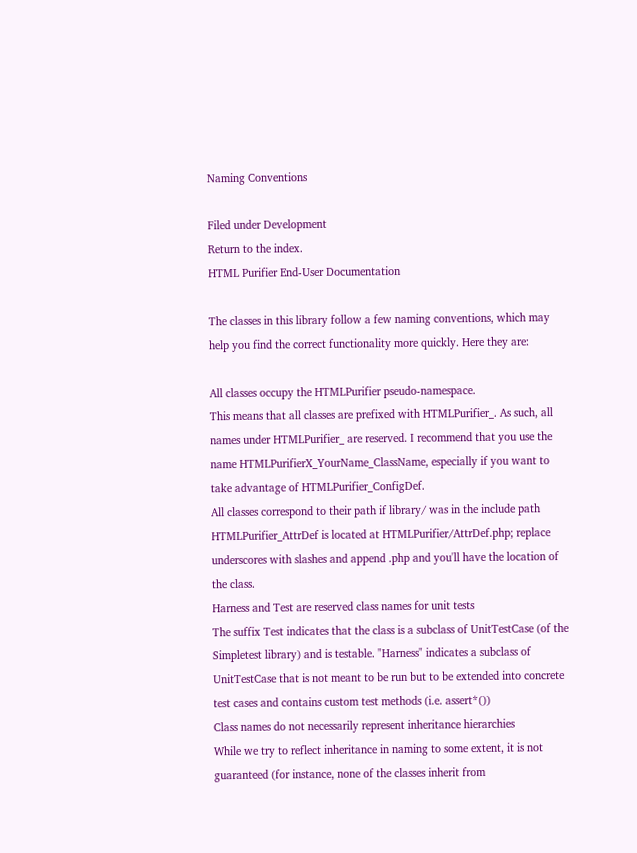Naming Conventions

Filed under Development
Return to the index.
HTML Purifier End-User Documentation

The classes in this library follow a few naming conventions, which may help you find the correct functionality more quickly. Here they are:

All classes occupy the HTMLPurifier pseudo-namespace.
This means that all classes are prefixed with HTMLPurifier_. As such, all names under HTMLPurifier_ are reserved. I recommend that you use the name HTMLPurifierX_YourName_ClassName, especially if you want to take advantage of HTMLPurifier_ConfigDef.
All classes correspond to their path if library/ was in the include path
HTMLPurifier_AttrDef is located at HTMLPurifier/AttrDef.php; replace underscores with slashes and append .php and you'll have the location of the class.
Harness and Test are reserved class names for unit tests
The suffix Test indicates that the class is a subclass of UnitTestCase (of the Simpletest library) and is testable. "Harness" indicates a subclass of UnitTestCase that is not meant to be run but to be extended into concrete test cases and contains custom test methods (i.e. assert*())
Class names do not necessarily represent inheritance hierarchies
While we try to reflect inheritance in naming to some extent, it is not guaranteed (for instance, none of the classes inherit from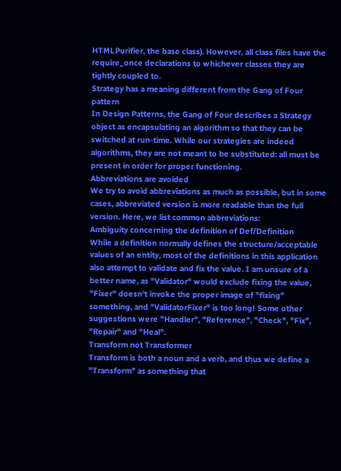HTMLPurifier, the base class). However, all class files have the require_once declarations to whichever classes they are tightly coupled to.
Strategy has a meaning different from the Gang of Four pattern
In Design Patterns, the Gang of Four describes a Strategy object as encapsulating an algorithm so that they can be switched at run-time. While our strategies are indeed algorithms, they are not meant to be substituted: all must be present in order for proper functioning.
Abbreviations are avoided
We try to avoid abbreviations as much as possible, but in some cases, abbreviated version is more readable than the full version. Here, we list common abbreviations:
Ambiguity concerning the definition of Def/Definition
While a definition normally defines the structure/acceptable values of an entity, most of the definitions in this application also attempt to validate and fix the value. I am unsure of a better name, as "Validator" would exclude fixing the value, "Fixer" doesn't invoke the proper image of "fixing" something, and "ValidatorFixer" is too long! Some other suggestions were "Handler", "Reference", "Check", "Fix", "Repair" and "Heal".
Transform not Transformer
Transform is both a noun and a verb, and thus we define a "Transform" as something that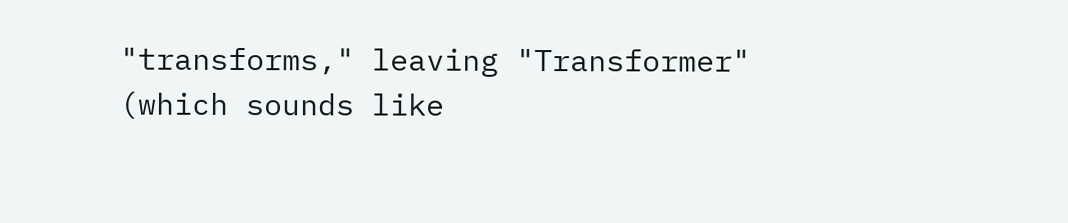"transforms," leaving "Transformer" (which sounds like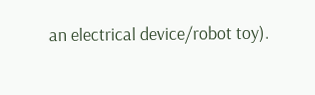an electrical device/robot toy).